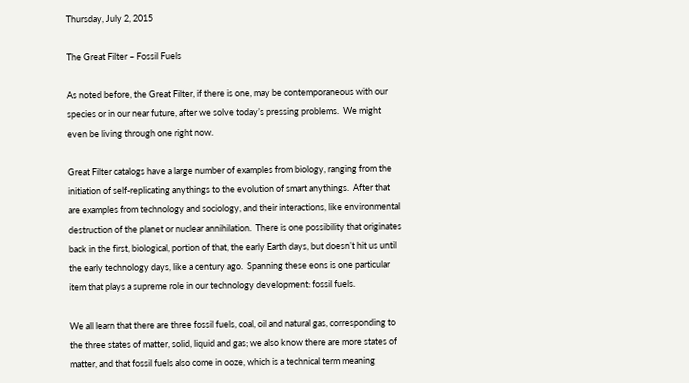Thursday, July 2, 2015

The Great Filter – Fossil Fuels

As noted before, the Great Filter, if there is one, may be contemporaneous with our species or in our near future, after we solve today’s pressing problems.  We might even be living through one right now.

Great Filter catalogs have a large number of examples from biology, ranging from the initiation of self-replicating anythings to the evolution of smart anythings.  After that are examples from technology and sociology, and their interactions, like environmental destruction of the planet or nuclear annihilation.  There is one possibility that originates back in the first, biological, portion of that, the early Earth days, but doesn’t hit us until the early technology days, like a century ago.  Spanning these eons is one particular item that plays a supreme role in our technology development: fossil fuels.

We all learn that there are three fossil fuels, coal, oil and natural gas, corresponding to the three states of matter, solid, liquid and gas; we also know there are more states of matter, and that fossil fuels also come in ooze, which is a technical term meaning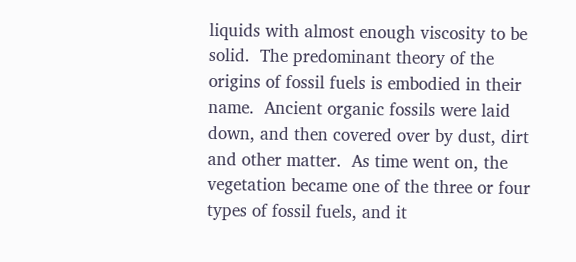liquids with almost enough viscosity to be solid.  The predominant theory of the origins of fossil fuels is embodied in their name.  Ancient organic fossils were laid down, and then covered over by dust, dirt and other matter.  As time went on, the vegetation became one of the three or four types of fossil fuels, and it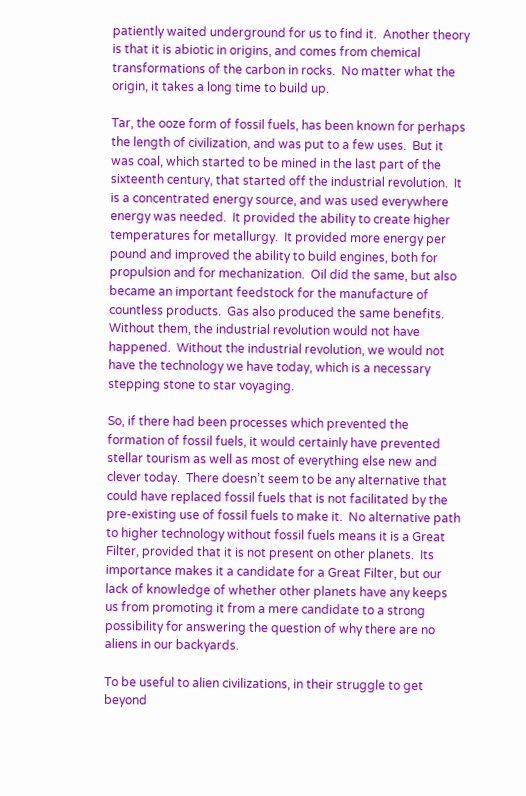patiently waited underground for us to find it.  Another theory is that it is abiotic in origins, and comes from chemical transformations of the carbon in rocks.  No matter what the origin, it takes a long time to build up.

Tar, the ooze form of fossil fuels, has been known for perhaps the length of civilization, and was put to a few uses.  But it was coal, which started to be mined in the last part of the sixteenth century, that started off the industrial revolution.  It is a concentrated energy source, and was used everywhere energy was needed.  It provided the ability to create higher temperatures for metallurgy.  It provided more energy per pound and improved the ability to build engines, both for propulsion and for mechanization.  Oil did the same, but also became an important feedstock for the manufacture of countless products.  Gas also produced the same benefits.  Without them, the industrial revolution would not have happened.  Without the industrial revolution, we would not have the technology we have today, which is a necessary stepping stone to star voyaging.

So, if there had been processes which prevented the formation of fossil fuels, it would certainly have prevented stellar tourism as well as most of everything else new and clever today.  There doesn’t seem to be any alternative that could have replaced fossil fuels that is not facilitated by the pre-existing use of fossil fuels to make it.  No alternative path to higher technology without fossil fuels means it is a Great Filter, provided that it is not present on other planets.  Its importance makes it a candidate for a Great Filter, but our lack of knowledge of whether other planets have any keeps us from promoting it from a mere candidate to a strong possibility for answering the question of why there are no aliens in our backyards.

To be useful to alien civilizations, in their struggle to get beyond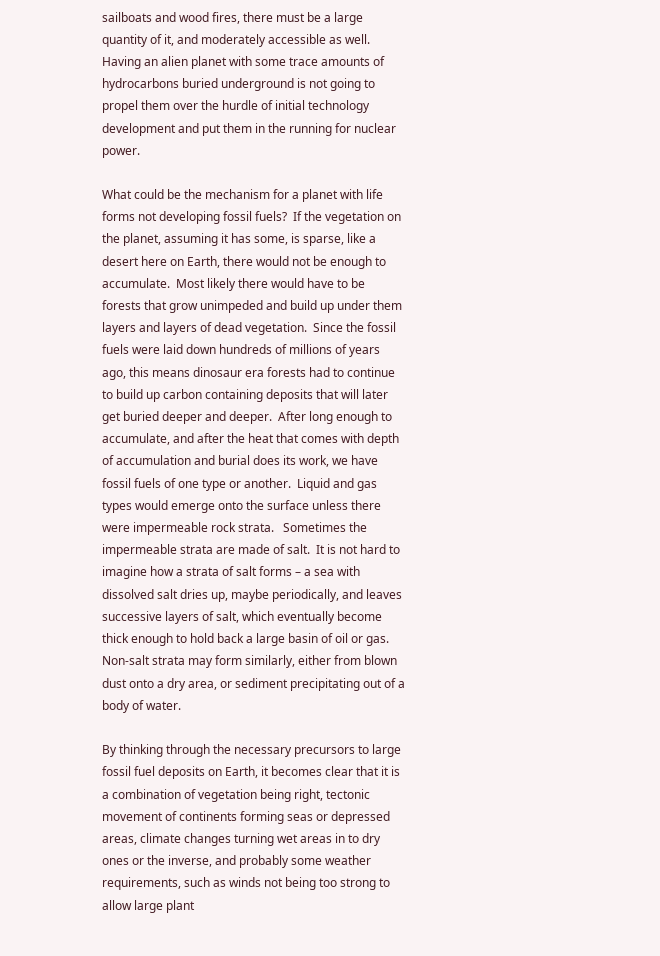sailboats and wood fires, there must be a large quantity of it, and moderately accessible as well.   Having an alien planet with some trace amounts of hydrocarbons buried underground is not going to propel them over the hurdle of initial technology development and put them in the running for nuclear power.

What could be the mechanism for a planet with life forms not developing fossil fuels?  If the vegetation on the planet, assuming it has some, is sparse, like a desert here on Earth, there would not be enough to accumulate.  Most likely there would have to be forests that grow unimpeded and build up under them layers and layers of dead vegetation.  Since the fossil fuels were laid down hundreds of millions of years ago, this means dinosaur era forests had to continue to build up carbon containing deposits that will later get buried deeper and deeper.  After long enough to accumulate, and after the heat that comes with depth of accumulation and burial does its work, we have fossil fuels of one type or another.  Liquid and gas types would emerge onto the surface unless there were impermeable rock strata.   Sometimes the impermeable strata are made of salt.  It is not hard to imagine how a strata of salt forms – a sea with dissolved salt dries up, maybe periodically, and leaves successive layers of salt, which eventually become thick enough to hold back a large basin of oil or gas.  Non-salt strata may form similarly, either from blown dust onto a dry area, or sediment precipitating out of a body of water.

By thinking through the necessary precursors to large fossil fuel deposits on Earth, it becomes clear that it is a combination of vegetation being right, tectonic movement of continents forming seas or depressed areas, climate changes turning wet areas in to dry ones or the inverse, and probably some weather requirements, such as winds not being too strong to allow large plant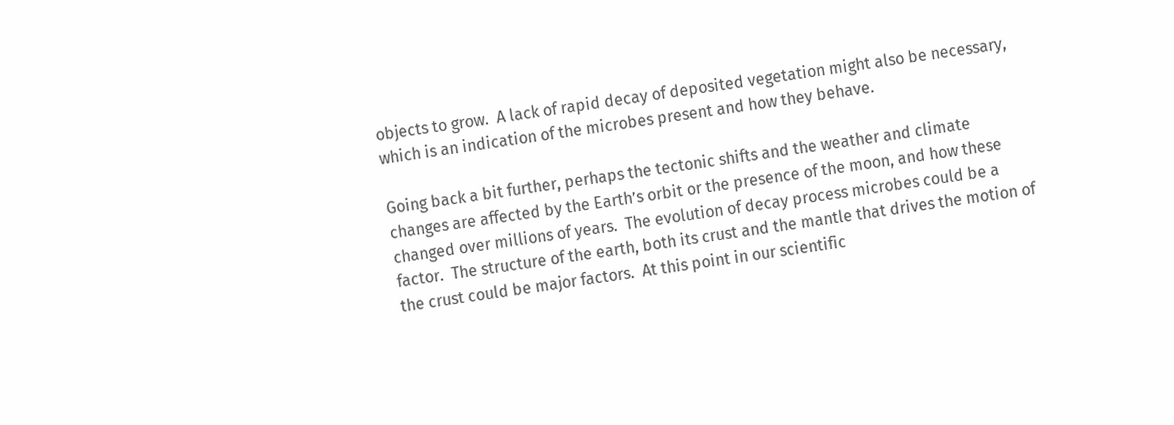objects to grow.  A lack of rapid decay of deposited vegetation might also be necessary, which is an indication of the microbes present and how they behave.

Going back a bit further, perhaps the tectonic shifts and the weather and climate changes are affected by the Earth’s orbit or the presence of the moon, and how these changed over millions of years.  The evolution of decay process microbes could be a factor.  The structure of the earth, both its crust and the mantle that drives the motion of the crust could be major factors.  At this point in our scientific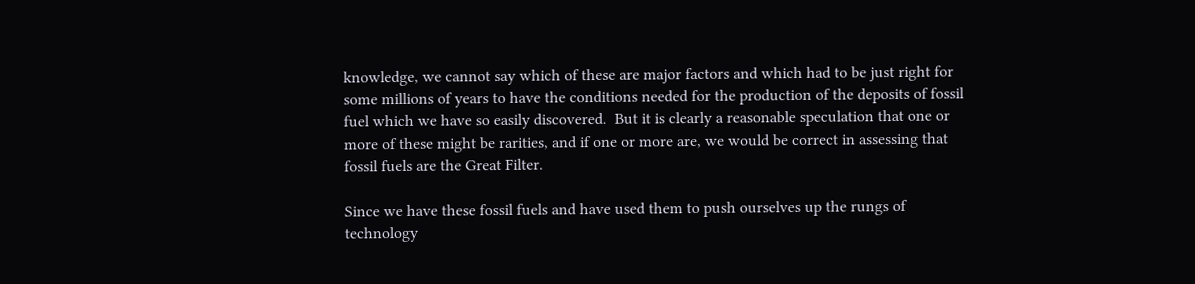knowledge, we cannot say which of these are major factors and which had to be just right for some millions of years to have the conditions needed for the production of the deposits of fossil fuel which we have so easily discovered.  But it is clearly a reasonable speculation that one or more of these might be rarities, and if one or more are, we would be correct in assessing that fossil fuels are the Great Filter.

Since we have these fossil fuels and have used them to push ourselves up the rungs of technology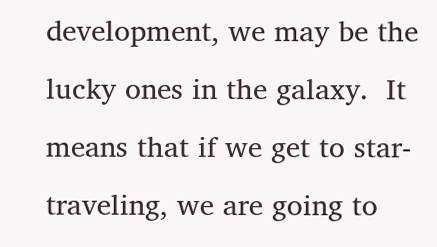development, we may be the lucky ones in the galaxy.  It means that if we get to star-traveling, we are going to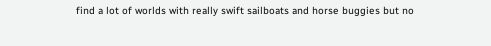find a lot of worlds with really swift sailboats and horse buggies but no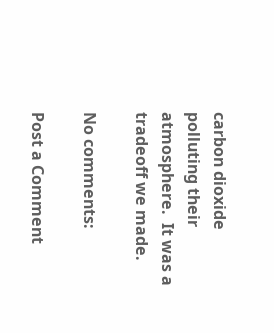carbon dioxide polluting their atmosphere.  It was a tradeoff we made.

No comments:

Post a Comment